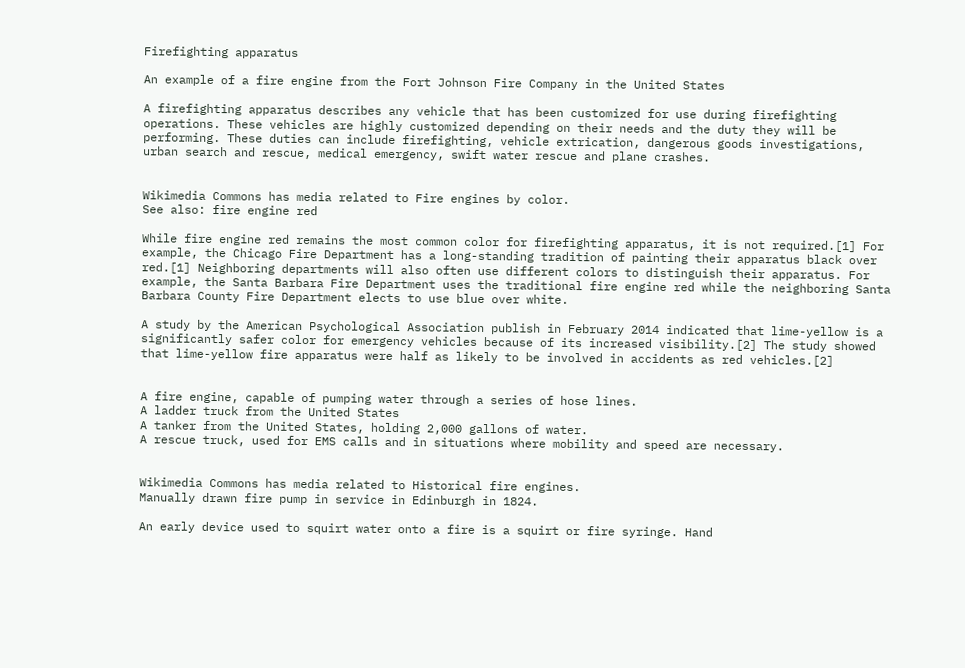Firefighting apparatus

An example of a fire engine from the Fort Johnson Fire Company in the United States

A firefighting apparatus describes any vehicle that has been customized for use during firefighting operations. These vehicles are highly customized depending on their needs and the duty they will be performing. These duties can include firefighting, vehicle extrication, dangerous goods investigations, urban search and rescue, medical emergency, swift water rescue and plane crashes.


Wikimedia Commons has media related to Fire engines by color.
See also: fire engine red

While fire engine red remains the most common color for firefighting apparatus, it is not required.[1] For example, the Chicago Fire Department has a long-standing tradition of painting their apparatus black over red.[1] Neighboring departments will also often use different colors to distinguish their apparatus. For example, the Santa Barbara Fire Department uses the traditional fire engine red while the neighboring Santa Barbara County Fire Department elects to use blue over white.

A study by the American Psychological Association publish in February 2014 indicated that lime-yellow is a significantly safer color for emergency vehicles because of its increased visibility.[2] The study showed that lime-yellow fire apparatus were half as likely to be involved in accidents as red vehicles.[2]


A fire engine, capable of pumping water through a series of hose lines.
A ladder truck from the United States
A tanker from the United States, holding 2,000 gallons of water.
A rescue truck, used for EMS calls and in situations where mobility and speed are necessary.


Wikimedia Commons has media related to Historical fire engines.
Manually drawn fire pump in service in Edinburgh in 1824.

An early device used to squirt water onto a fire is a squirt or fire syringe. Hand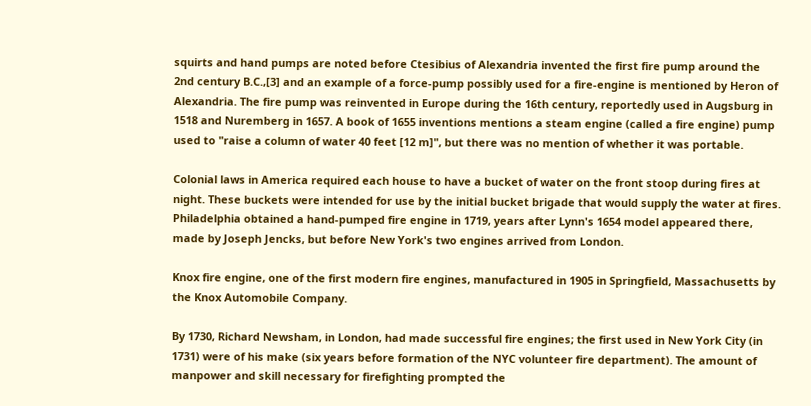squirts and hand pumps are noted before Ctesibius of Alexandria invented the first fire pump around the 2nd century B.C.,[3] and an example of a force-pump possibly used for a fire-engine is mentioned by Heron of Alexandria. The fire pump was reinvented in Europe during the 16th century, reportedly used in Augsburg in 1518 and Nuremberg in 1657. A book of 1655 inventions mentions a steam engine (called a fire engine) pump used to "raise a column of water 40 feet [12 m]", but there was no mention of whether it was portable.

Colonial laws in America required each house to have a bucket of water on the front stoop during fires at night. These buckets were intended for use by the initial bucket brigade that would supply the water at fires. Philadelphia obtained a hand-pumped fire engine in 1719, years after Lynn's 1654 model appeared there, made by Joseph Jencks, but before New York's two engines arrived from London.

Knox fire engine, one of the first modern fire engines, manufactured in 1905 in Springfield, Massachusetts by the Knox Automobile Company.

By 1730, Richard Newsham, in London, had made successful fire engines; the first used in New York City (in 1731) were of his make (six years before formation of the NYC volunteer fire department). The amount of manpower and skill necessary for firefighting prompted the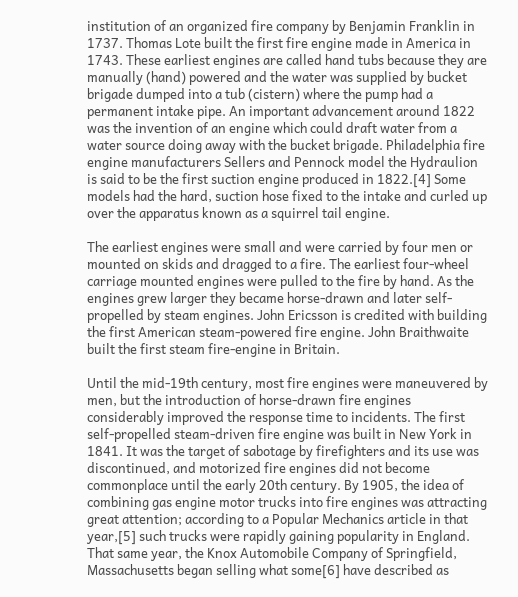institution of an organized fire company by Benjamin Franklin in 1737. Thomas Lote built the first fire engine made in America in 1743. These earliest engines are called hand tubs because they are manually (hand) powered and the water was supplied by bucket brigade dumped into a tub (cistern) where the pump had a permanent intake pipe. An important advancement around 1822 was the invention of an engine which could draft water from a water source doing away with the bucket brigade. Philadelphia fire engine manufacturers Sellers and Pennock model the Hydraulion is said to be the first suction engine produced in 1822.[4] Some models had the hard, suction hose fixed to the intake and curled up over the apparatus known as a squirrel tail engine.

The earliest engines were small and were carried by four men or mounted on skids and dragged to a fire. The earliest four-wheel carriage mounted engines were pulled to the fire by hand. As the engines grew larger they became horse-drawn and later self-propelled by steam engines. John Ericsson is credited with building the first American steam-powered fire engine. John Braithwaite built the first steam fire-engine in Britain.

Until the mid-19th century, most fire engines were maneuvered by men, but the introduction of horse-drawn fire engines considerably improved the response time to incidents. The first self-propelled steam-driven fire engine was built in New York in 1841. It was the target of sabotage by firefighters and its use was discontinued, and motorized fire engines did not become commonplace until the early 20th century. By 1905, the idea of combining gas engine motor trucks into fire engines was attracting great attention; according to a Popular Mechanics article in that year,[5] such trucks were rapidly gaining popularity in England. That same year, the Knox Automobile Company of Springfield, Massachusetts began selling what some[6] have described as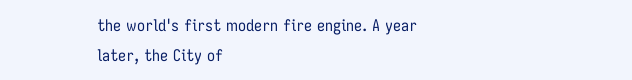the world's first modern fire engine. A year later, the City of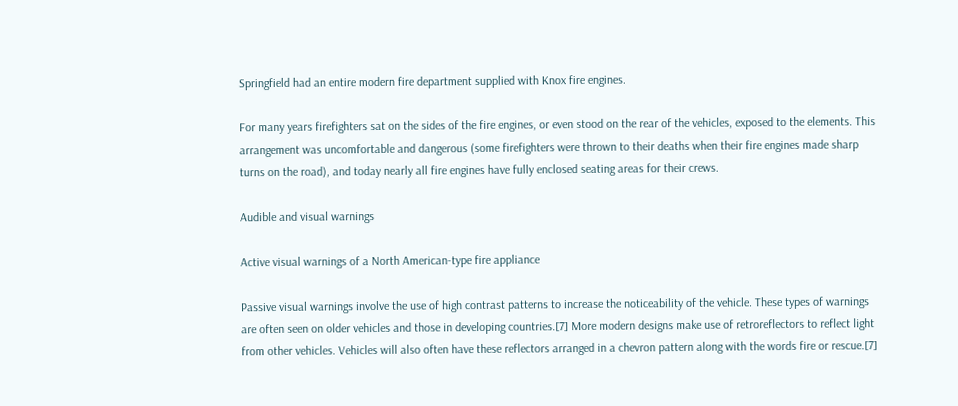Springfield had an entire modern fire department supplied with Knox fire engines.

For many years firefighters sat on the sides of the fire engines, or even stood on the rear of the vehicles, exposed to the elements. This arrangement was uncomfortable and dangerous (some firefighters were thrown to their deaths when their fire engines made sharp turns on the road), and today nearly all fire engines have fully enclosed seating areas for their crews.

Audible and visual warnings

Active visual warnings of a North American-type fire appliance

Passive visual warnings involve the use of high contrast patterns to increase the noticeability of the vehicle. These types of warnings are often seen on older vehicles and those in developing countries.[7] More modern designs make use of retroreflectors to reflect light from other vehicles. Vehicles will also often have these reflectors arranged in a chevron pattern along with the words fire or rescue.[7]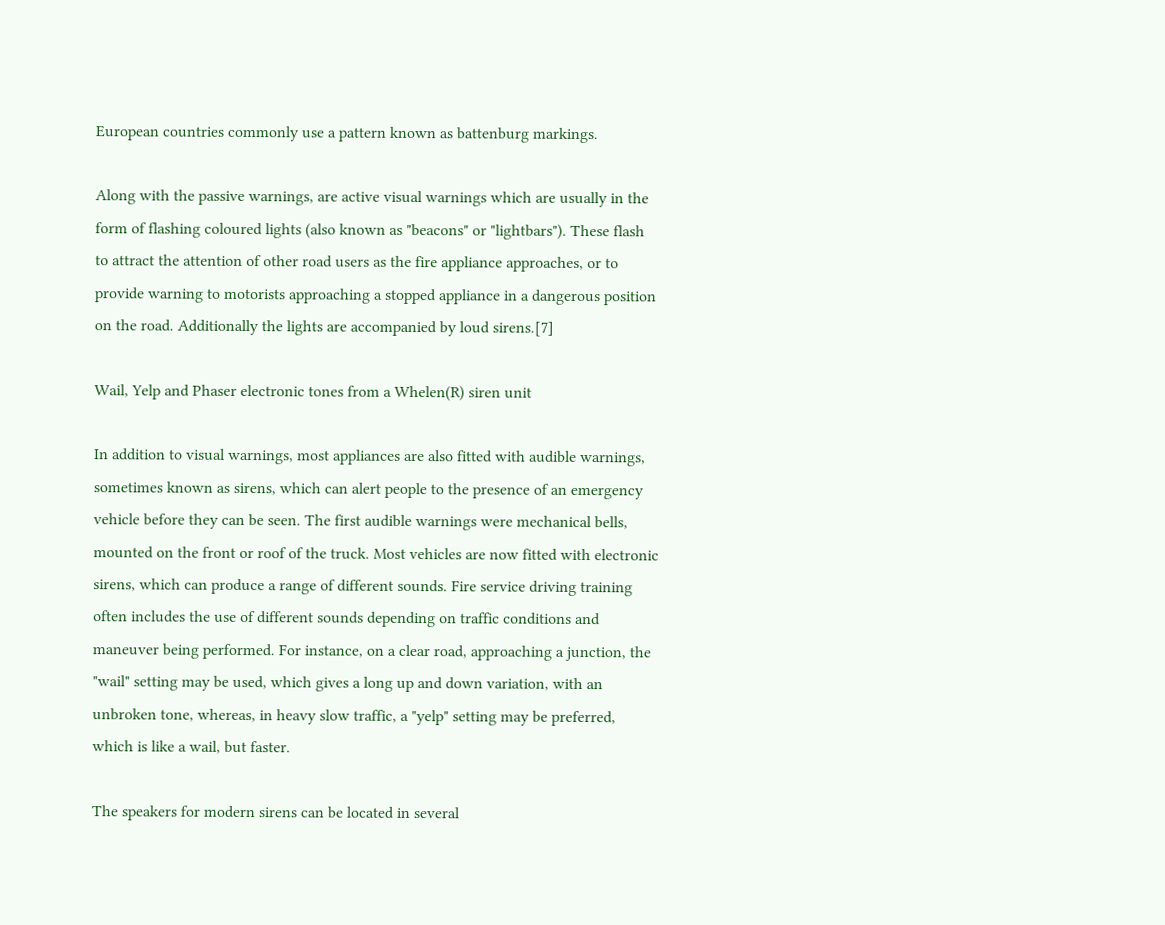European countries commonly use a pattern known as battenburg markings.

Along with the passive warnings, are active visual warnings which are usually in the form of flashing coloured lights (also known as "beacons" or "lightbars"). These flash to attract the attention of other road users as the fire appliance approaches, or to provide warning to motorists approaching a stopped appliance in a dangerous position on the road. Additionally the lights are accompanied by loud sirens.[7]

Wail, Yelp and Phaser electronic tones from a Whelen(R) siren unit

In addition to visual warnings, most appliances are also fitted with audible warnings, sometimes known as sirens, which can alert people to the presence of an emergency vehicle before they can be seen. The first audible warnings were mechanical bells, mounted on the front or roof of the truck. Most vehicles are now fitted with electronic sirens, which can produce a range of different sounds. Fire service driving training often includes the use of different sounds depending on traffic conditions and maneuver being performed. For instance, on a clear road, approaching a junction, the "wail" setting may be used, which gives a long up and down variation, with an unbroken tone, whereas, in heavy slow traffic, a "yelp" setting may be preferred, which is like a wail, but faster.

The speakers for modern sirens can be located in several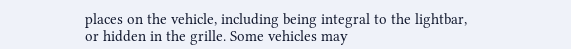places on the vehicle, including being integral to the lightbar, or hidden in the grille. Some vehicles may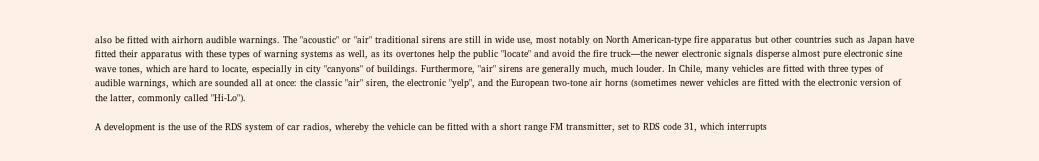also be fitted with airhorn audible warnings. The "acoustic" or "air" traditional sirens are still in wide use, most notably on North American-type fire apparatus but other countries such as Japan have fitted their apparatus with these types of warning systems as well, as its overtones help the public "locate" and avoid the fire truck—the newer electronic signals disperse almost pure electronic sine wave tones, which are hard to locate, especially in city "canyons" of buildings. Furthermore, "air" sirens are generally much, much louder. In Chile, many vehicles are fitted with three types of audible warnings, which are sounded all at once: the classic "air" siren, the electronic "yelp", and the European two-tone air horns (sometimes newer vehicles are fitted with the electronic version of the latter, commonly called "Hi-Lo").

A development is the use of the RDS system of car radios, whereby the vehicle can be fitted with a short range FM transmitter, set to RDS code 31, which interrupts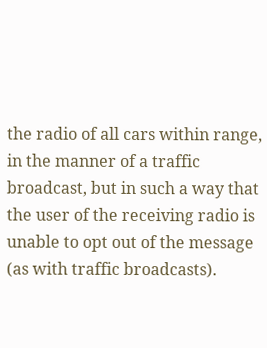the radio of all cars within range, in the manner of a traffic broadcast, but in such a way that the user of the receiving radio is unable to opt out of the message (as with traffic broadcasts).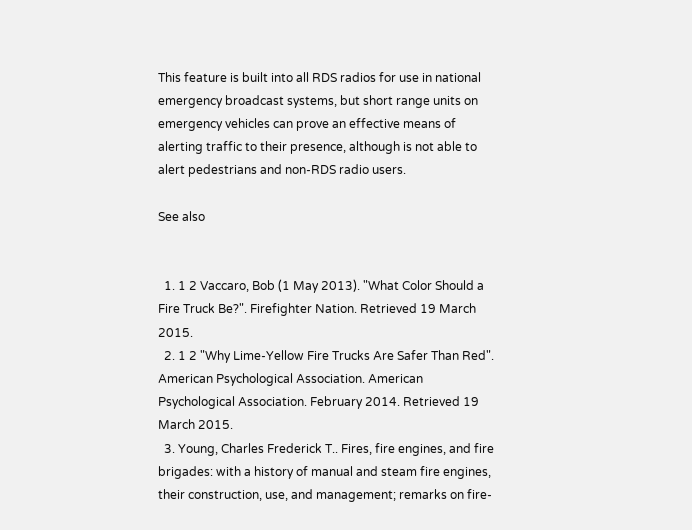This feature is built into all RDS radios for use in national emergency broadcast systems, but short range units on emergency vehicles can prove an effective means of alerting traffic to their presence, although is not able to alert pedestrians and non-RDS radio users.

See also


  1. 1 2 Vaccaro, Bob (1 May 2013). "What Color Should a Fire Truck Be?". Firefighter Nation. Retrieved 19 March 2015.
  2. 1 2 "Why Lime-Yellow Fire Trucks Are Safer Than Red". American Psychological Association. American Psychological Association. February 2014. Retrieved 19 March 2015.
  3. Young, Charles Frederick T.. Fires, fire engines, and fire brigades: with a history of manual and steam fire engines, their construction, use, and management; remarks on fire-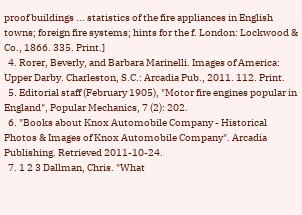proof buildings ... statistics of the fire appliances in English towns; foreign fire systems; hints for the f. London: Lockwood & Co., 1866. 335. Print.]
  4. Rorer, Beverly, and Barbara Marinelli. Images of America: Upper Darby. Charleston, S.C.: Arcadia Pub., 2011. 112. Print.
  5. Editorial staff (February 1905), "Motor fire engines popular in England", Popular Mechanics, 7 (2): 202.
  6. "Books about Knox Automobile Company - Historical Photos & Images of Knox Automobile Company". Arcadia Publishing. Retrieved 2011-10-24.
  7. 1 2 3 Dallman, Chris. "What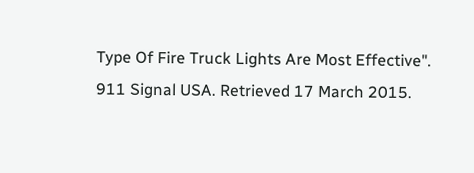Type Of Fire Truck Lights Are Most Effective". 911 Signal USA. Retrieved 17 March 2015.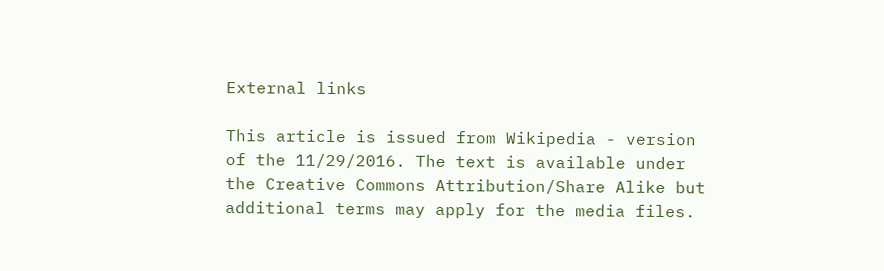External links

This article is issued from Wikipedia - version of the 11/29/2016. The text is available under the Creative Commons Attribution/Share Alike but additional terms may apply for the media files.